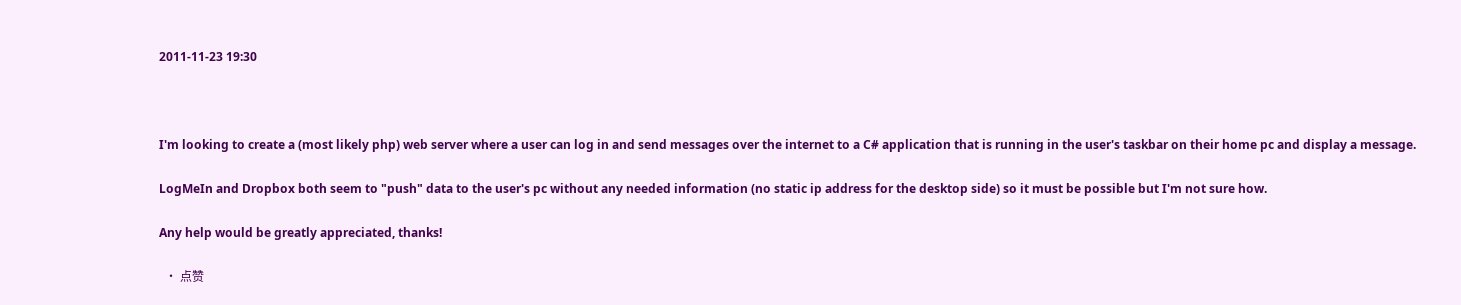2011-11-23 19:30



I'm looking to create a (most likely php) web server where a user can log in and send messages over the internet to a C# application that is running in the user's taskbar on their home pc and display a message.

LogMeIn and Dropbox both seem to "push" data to the user's pc without any needed information (no static ip address for the desktop side) so it must be possible but I'm not sure how.

Any help would be greatly appreciated, thanks!

  • 点赞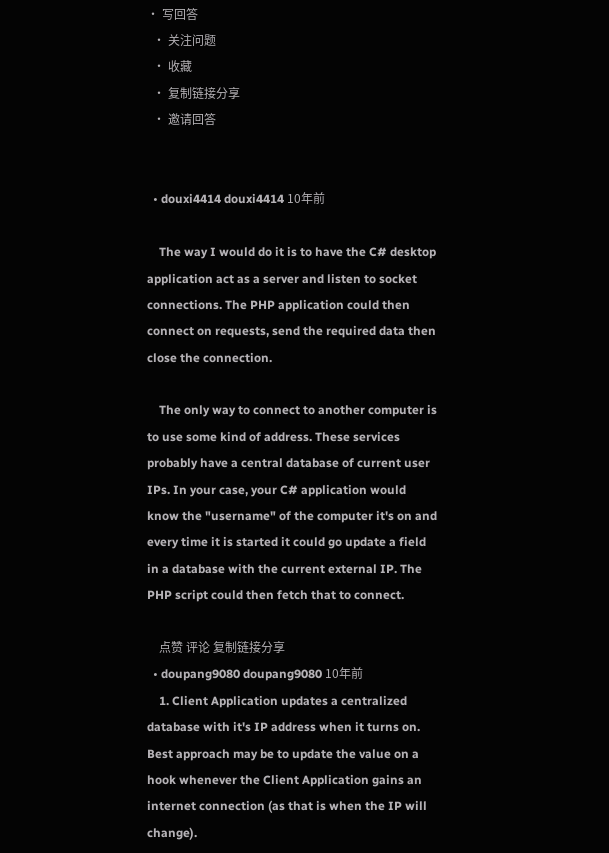• 写回答
  • 关注问题
  • 收藏
  • 复制链接分享
  • 邀请回答


  • douxi4414 douxi4414 10年前

    The way I would do it is to have the C# desktop application act as a server and listen to socket connections. The PHP application could then connect on requests, send the required data then close the connection.

    The only way to connect to another computer is to use some kind of address. These services probably have a central database of current user IPs. In your case, your C# application would know the "username" of the computer it's on and every time it is started it could go update a field in a database with the current external IP. The PHP script could then fetch that to connect.

    点赞 评论 复制链接分享
  • doupang9080 doupang9080 10年前
    1. Client Application updates a centralized database with it's IP address when it turns on. Best approach may be to update the value on a hook whenever the Client Application gains an internet connection (as that is when the IP will change).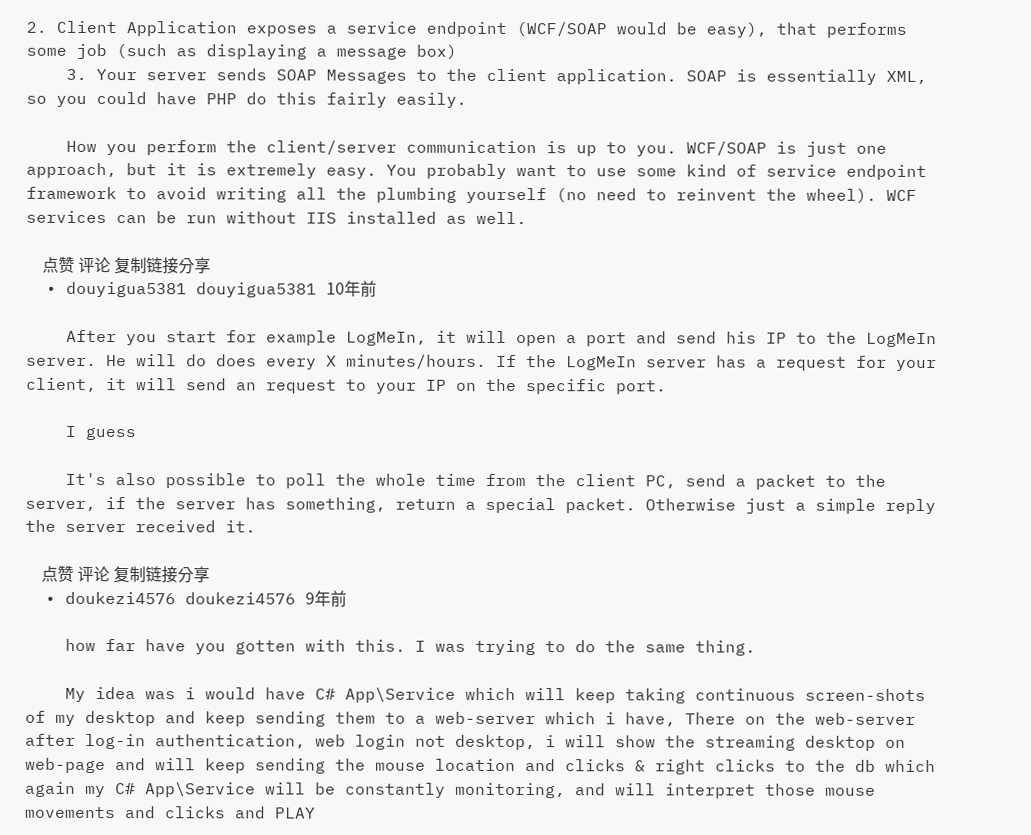2. Client Application exposes a service endpoint (WCF/SOAP would be easy), that performs some job (such as displaying a message box)
    3. Your server sends SOAP Messages to the client application. SOAP is essentially XML, so you could have PHP do this fairly easily.

    How you perform the client/server communication is up to you. WCF/SOAP is just one approach, but it is extremely easy. You probably want to use some kind of service endpoint framework to avoid writing all the plumbing yourself (no need to reinvent the wheel). WCF services can be run without IIS installed as well.

    点赞 评论 复制链接分享
  • douyigua5381 douyigua5381 10年前

    After you start for example LogMeIn, it will open a port and send his IP to the LogMeIn server. He will do does every X minutes/hours. If the LogMeIn server has a request for your client, it will send an request to your IP on the specific port.

    I guess

    It's also possible to poll the whole time from the client PC, send a packet to the server, if the server has something, return a special packet. Otherwise just a simple reply the server received it.

    点赞 评论 复制链接分享
  • doukezi4576 doukezi4576 9年前

    how far have you gotten with this. I was trying to do the same thing.

    My idea was i would have C# App\Service which will keep taking continuous screen-shots of my desktop and keep sending them to a web-server which i have, There on the web-server after log-in authentication, web login not desktop, i will show the streaming desktop on web-page and will keep sending the mouse location and clicks & right clicks to the db which again my C# App\Service will be constantly monitoring, and will interpret those mouse movements and clicks and PLAY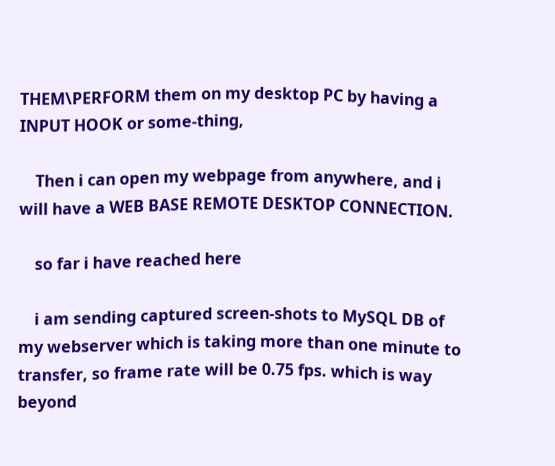THEM\PERFORM them on my desktop PC by having a INPUT HOOK or some-thing,

    Then i can open my webpage from anywhere, and i will have a WEB BASE REMOTE DESKTOP CONNECTION.

    so far i have reached here

    i am sending captured screen-shots to MySQL DB of my webserver which is taking more than one minute to transfer, so frame rate will be 0.75 fps. which is way beyond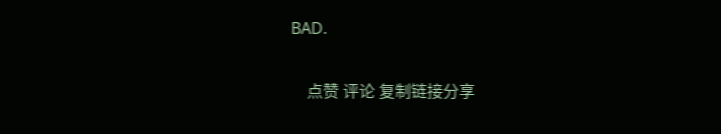BAD.

    点赞 评论 复制链接分享